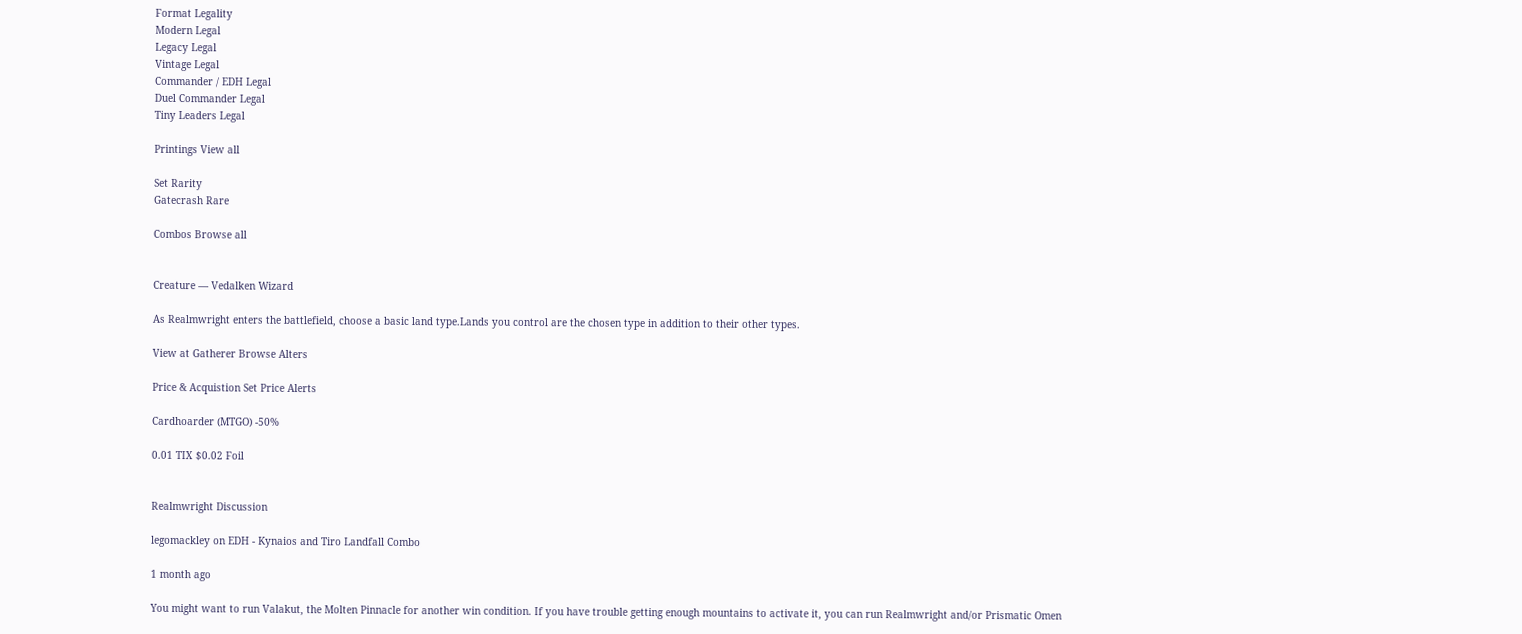Format Legality
Modern Legal
Legacy Legal
Vintage Legal
Commander / EDH Legal
Duel Commander Legal
Tiny Leaders Legal

Printings View all

Set Rarity
Gatecrash Rare

Combos Browse all


Creature — Vedalken Wizard

As Realmwright enters the battlefield, choose a basic land type.Lands you control are the chosen type in addition to their other types.

View at Gatherer Browse Alters

Price & Acquistion Set Price Alerts

Cardhoarder (MTGO) -50%

0.01 TIX $0.02 Foil


Realmwright Discussion

legomackley on EDH - Kynaios and Tiro Landfall Combo

1 month ago

You might want to run Valakut, the Molten Pinnacle for another win condition. If you have trouble getting enough mountains to activate it, you can run Realmwright and/or Prismatic Omen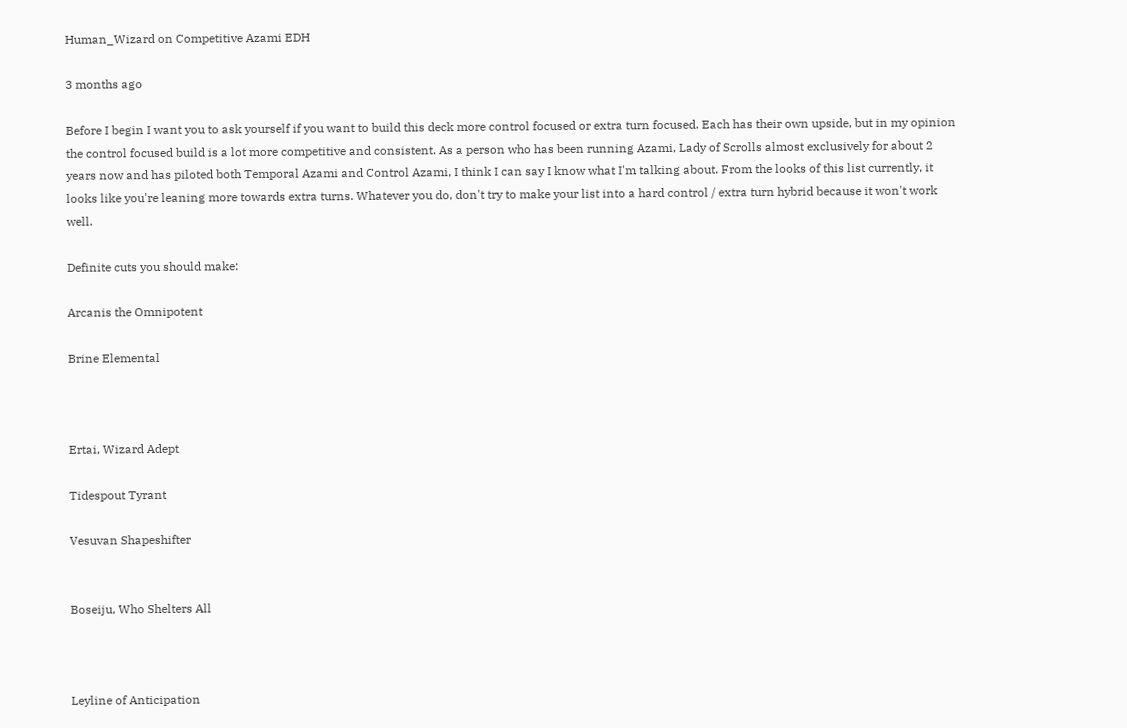Human_Wizard on Competitive Azami EDH

3 months ago

Before I begin I want you to ask yourself if you want to build this deck more control focused or extra turn focused. Each has their own upside, but in my opinion the control focused build is a lot more competitive and consistent. As a person who has been running Azami, Lady of Scrolls almost exclusively for about 2 years now and has piloted both Temporal Azami and Control Azami, I think I can say I know what I'm talking about. From the looks of this list currently, it looks like you're leaning more towards extra turns. Whatever you do, don't try to make your list into a hard control / extra turn hybrid because it won't work well.

Definite cuts you should make:

Arcanis the Omnipotent

Brine Elemental



Ertai, Wizard Adept

Tidespout Tyrant

Vesuvan Shapeshifter


Boseiju, Who Shelters All



Leyline of Anticipation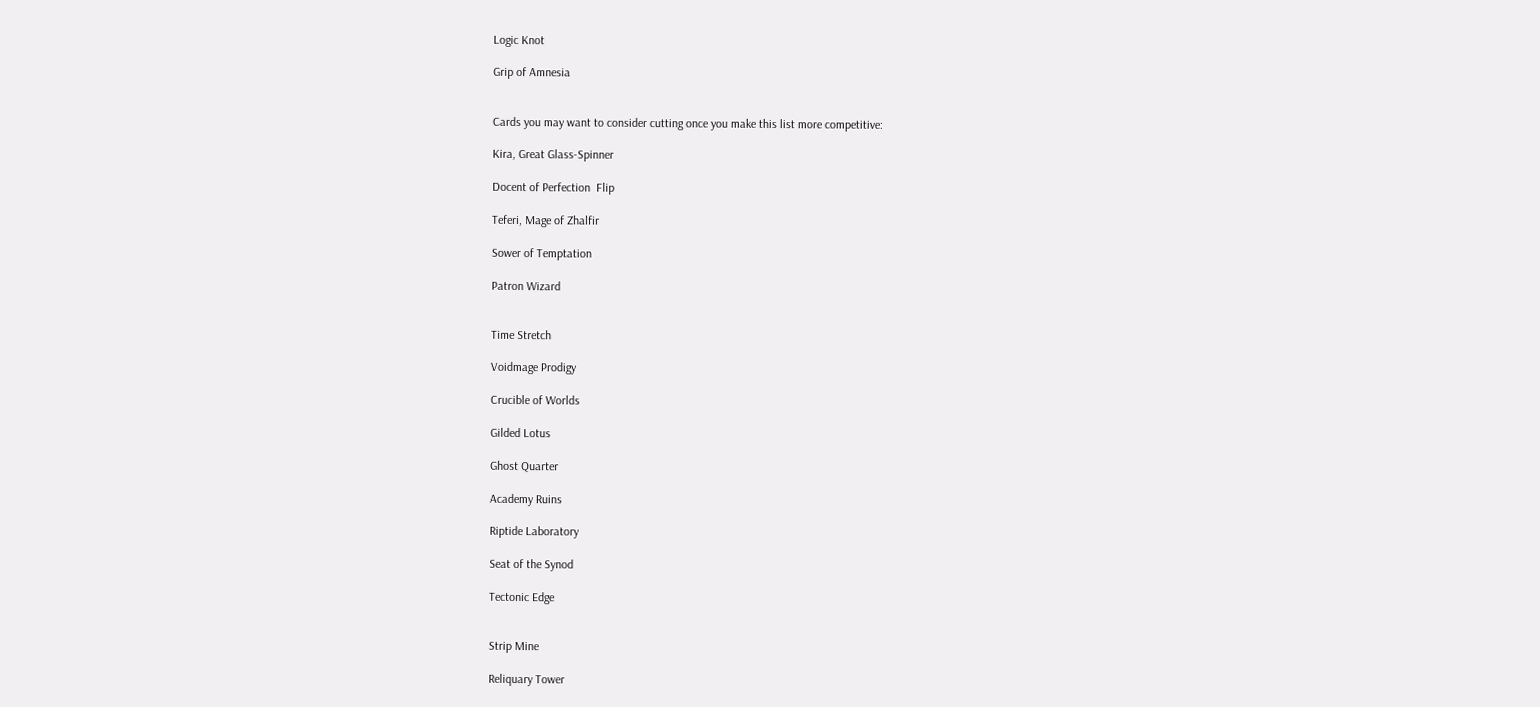Logic Knot

Grip of Amnesia


Cards you may want to consider cutting once you make this list more competitive:

Kira, Great Glass-Spinner

Docent of Perfection  Flip

Teferi, Mage of Zhalfir

Sower of Temptation

Patron Wizard


Time Stretch

Voidmage Prodigy

Crucible of Worlds

Gilded Lotus

Ghost Quarter

Academy Ruins

Riptide Laboratory

Seat of the Synod

Tectonic Edge


Strip Mine

Reliquary Tower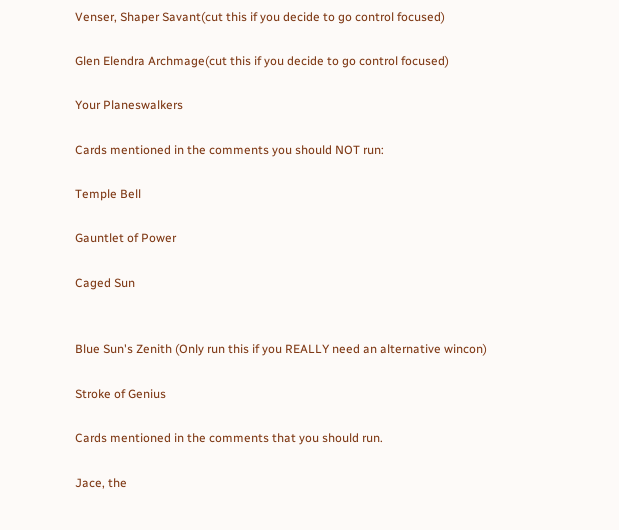Venser, Shaper Savant(cut this if you decide to go control focused)

Glen Elendra Archmage(cut this if you decide to go control focused)

Your Planeswalkers

Cards mentioned in the comments you should NOT run:

Temple Bell

Gauntlet of Power

Caged Sun


Blue Sun's Zenith (Only run this if you REALLY need an alternative wincon)

Stroke of Genius

Cards mentioned in the comments that you should run.

Jace, the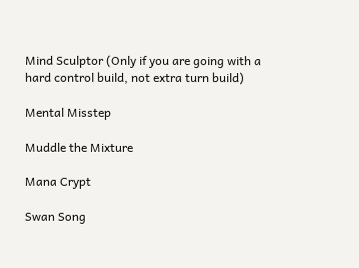Mind Sculptor (Only if you are going with a hard control build, not extra turn build)

Mental Misstep

Muddle the Mixture

Mana Crypt

Swan Song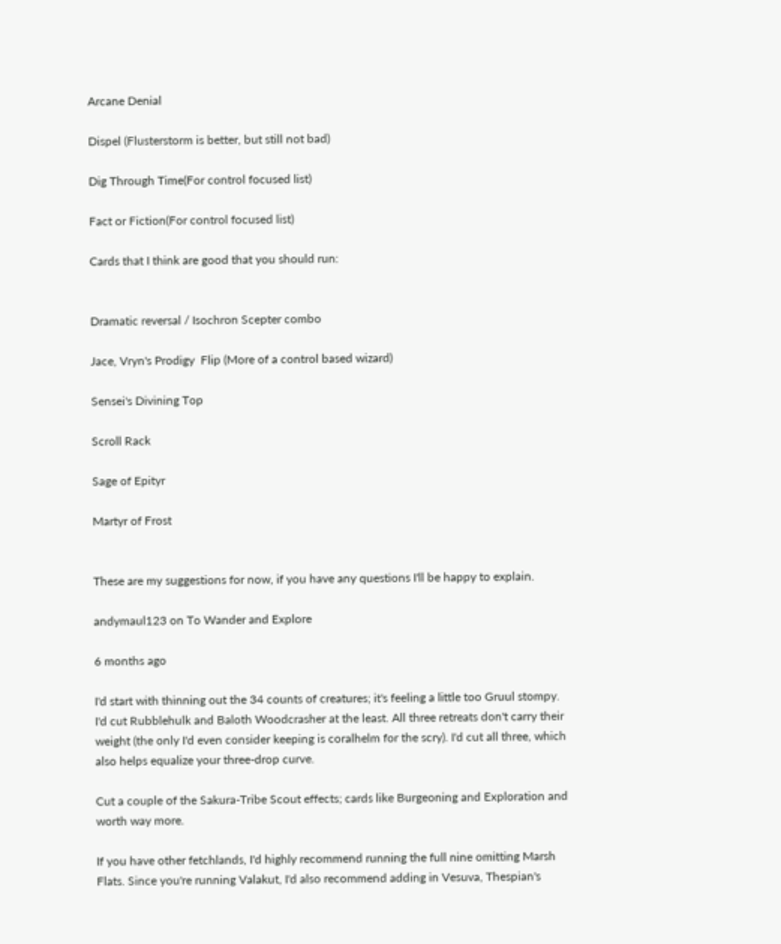Arcane Denial

Dispel (Flusterstorm is better, but still not bad)

Dig Through Time(For control focused list)

Fact or Fiction(For control focused list)

Cards that I think are good that you should run:


Dramatic reversal / Isochron Scepter combo

Jace, Vryn's Prodigy  Flip (More of a control based wizard)

Sensei's Divining Top

Scroll Rack

Sage of Epityr

Martyr of Frost


These are my suggestions for now, if you have any questions I'll be happy to explain.

andymaul123 on To Wander and Explore

6 months ago

I'd start with thinning out the 34 counts of creatures; it's feeling a little too Gruul stompy. I'd cut Rubblehulk and Baloth Woodcrasher at the least. All three retreats don't carry their weight (the only I'd even consider keeping is coralhelm for the scry). I'd cut all three, which also helps equalize your three-drop curve.

Cut a couple of the Sakura-Tribe Scout effects; cards like Burgeoning and Exploration and worth way more.

If you have other fetchlands, I'd highly recommend running the full nine omitting Marsh Flats. Since you're running Valakut, I'd also recommend adding in Vesuva, Thespian's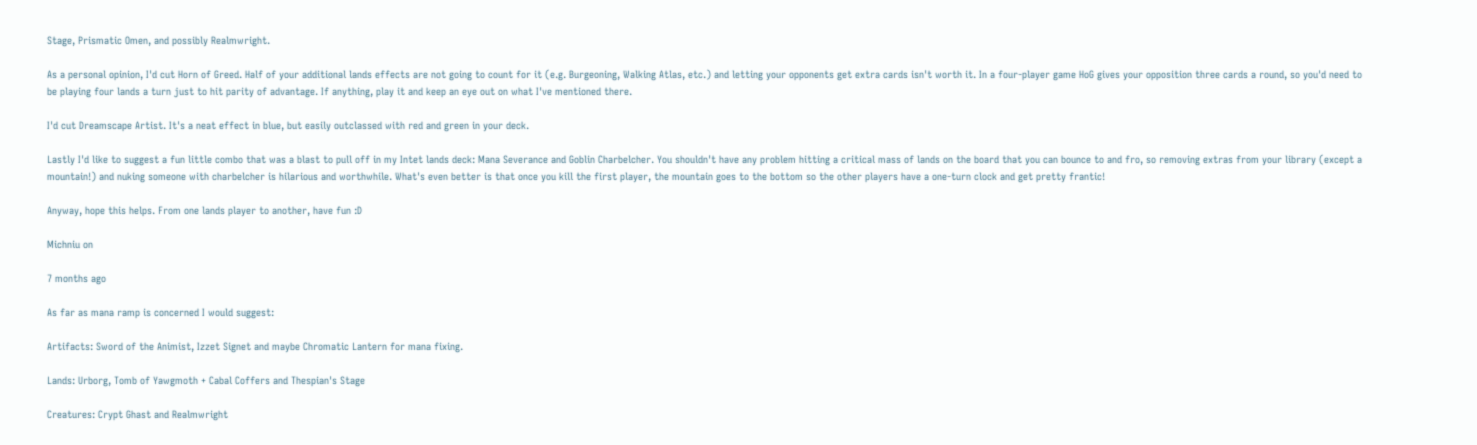Stage, Prismatic Omen, and possibly Realmwright.

As a personal opinion, I'd cut Horn of Greed. Half of your additional lands effects are not going to count for it (e.g. Burgeoning, Walking Atlas, etc.) and letting your opponents get extra cards isn't worth it. In a four-player game HoG gives your opposition three cards a round, so you'd need to be playing four lands a turn just to hit parity of advantage. If anything, play it and keep an eye out on what I've mentioned there.

I'd cut Dreamscape Artist. It's a neat effect in blue, but easily outclassed with red and green in your deck.

Lastly I'd like to suggest a fun little combo that was a blast to pull off in my Intet lands deck: Mana Severance and Goblin Charbelcher. You shouldn't have any problem hitting a critical mass of lands on the board that you can bounce to and fro, so removing extras from your library (except a mountain!) and nuking someone with charbelcher is hilarious and worthwhile. What's even better is that once you kill the first player, the mountain goes to the bottom so the other players have a one-turn clock and get pretty frantic!

Anyway, hope this helps. From one lands player to another, have fun :D

Michniu on

7 months ago

As far as mana ramp is concerned I would suggest:

Artifacts: Sword of the Animist, Izzet Signet and maybe Chromatic Lantern for mana fixing.

Lands: Urborg, Tomb of Yawgmoth + Cabal Coffers and Thespian's Stage

Creatures: Crypt Ghast and Realmwright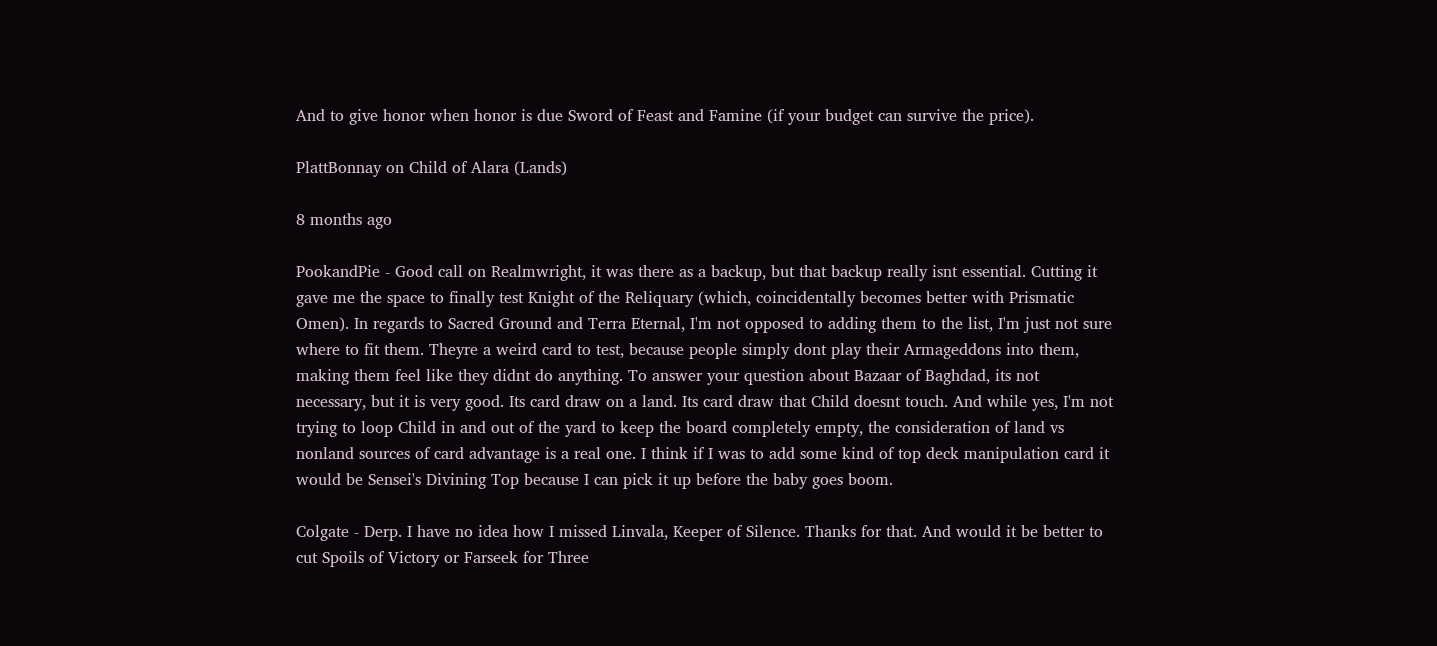And to give honor when honor is due Sword of Feast and Famine (if your budget can survive the price).

PlattBonnay on Child of Alara (Lands)

8 months ago

PookandPie - Good call on Realmwright, it was there as a backup, but that backup really isnt essential. Cutting it gave me the space to finally test Knight of the Reliquary (which, coincidentally becomes better with Prismatic Omen). In regards to Sacred Ground and Terra Eternal, I'm not opposed to adding them to the list, I'm just not sure where to fit them. Theyre a weird card to test, because people simply dont play their Armageddons into them, making them feel like they didnt do anything. To answer your question about Bazaar of Baghdad, its not necessary, but it is very good. Its card draw on a land. Its card draw that Child doesnt touch. And while yes, I'm not trying to loop Child in and out of the yard to keep the board completely empty, the consideration of land vs nonland sources of card advantage is a real one. I think if I was to add some kind of top deck manipulation card it would be Sensei's Divining Top because I can pick it up before the baby goes boom.

Colgate - Derp. I have no idea how I missed Linvala, Keeper of Silence. Thanks for that. And would it be better to cut Spoils of Victory or Farseek for Three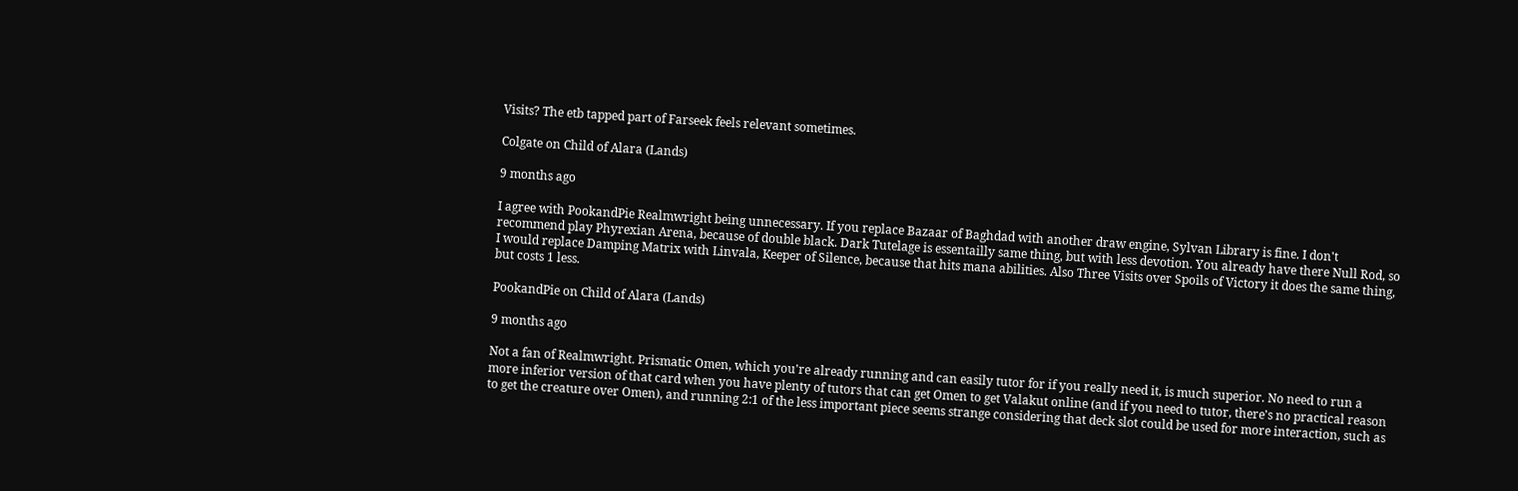Visits? The etb tapped part of Farseek feels relevant sometimes.

Colgate on Child of Alara (Lands)

9 months ago

I agree with PookandPie Realmwright being unnecessary. If you replace Bazaar of Baghdad with another draw engine, Sylvan Library is fine. I don't recommend play Phyrexian Arena, because of double black. Dark Tutelage is essentailly same thing, but with less devotion. You already have there Null Rod, so I would replace Damping Matrix with Linvala, Keeper of Silence, because that hits mana abilities. Also Three Visits over Spoils of Victory it does the same thing, but costs 1 less.

PookandPie on Child of Alara (Lands)

9 months ago

Not a fan of Realmwright. Prismatic Omen, which you're already running and can easily tutor for if you really need it, is much superior. No need to run a more inferior version of that card when you have plenty of tutors that can get Omen to get Valakut online (and if you need to tutor, there's no practical reason to get the creature over Omen), and running 2:1 of the less important piece seems strange considering that deck slot could be used for more interaction, such as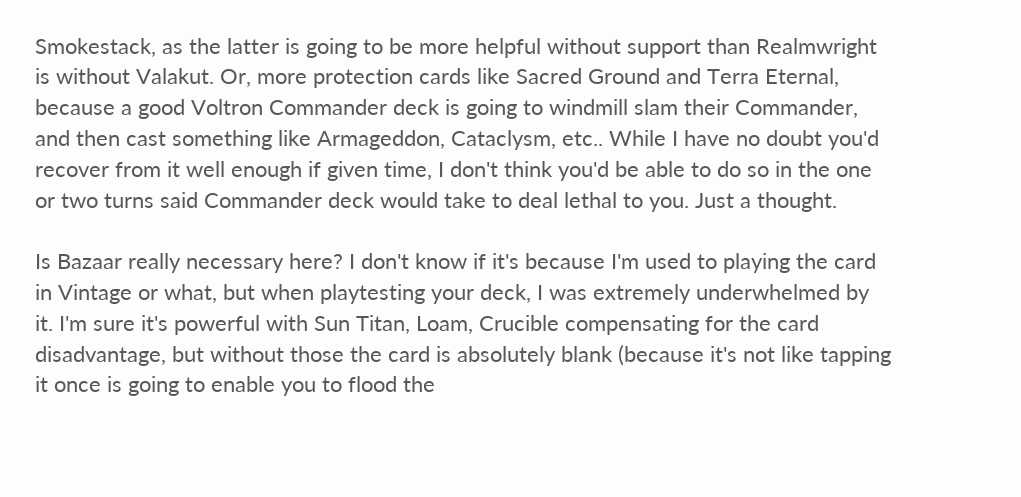Smokestack, as the latter is going to be more helpful without support than Realmwright is without Valakut. Or, more protection cards like Sacred Ground and Terra Eternal, because a good Voltron Commander deck is going to windmill slam their Commander, and then cast something like Armageddon, Cataclysm, etc.. While I have no doubt you'd recover from it well enough if given time, I don't think you'd be able to do so in the one or two turns said Commander deck would take to deal lethal to you. Just a thought.

Is Bazaar really necessary here? I don't know if it's because I'm used to playing the card in Vintage or what, but when playtesting your deck, I was extremely underwhelmed by it. I'm sure it's powerful with Sun Titan, Loam, Crucible compensating for the card disadvantage, but without those the card is absolutely blank (because it's not like tapping it once is going to enable you to flood the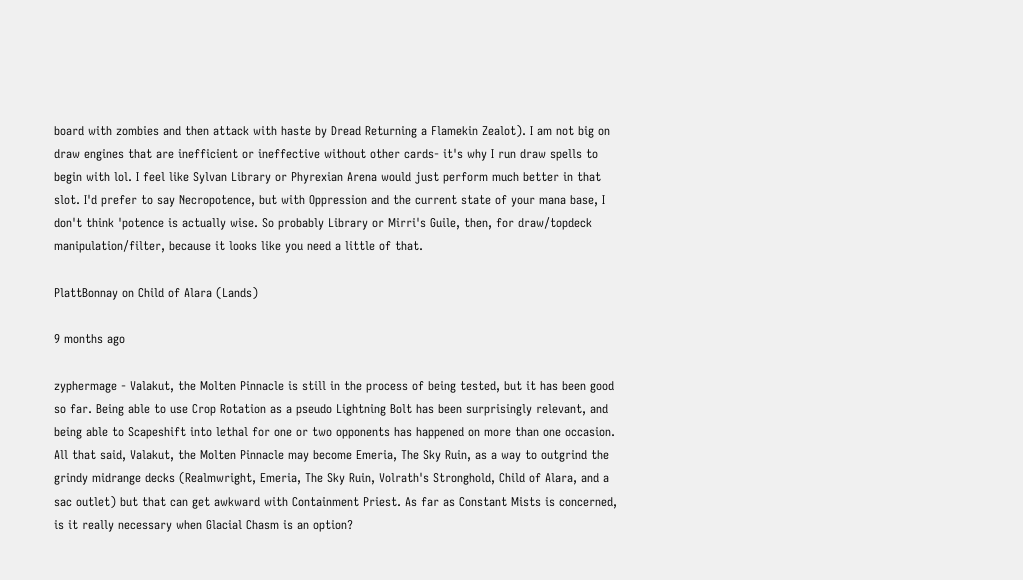board with zombies and then attack with haste by Dread Returning a Flamekin Zealot). I am not big on draw engines that are inefficient or ineffective without other cards- it's why I run draw spells to begin with lol. I feel like Sylvan Library or Phyrexian Arena would just perform much better in that slot. I'd prefer to say Necropotence, but with Oppression and the current state of your mana base, I don't think 'potence is actually wise. So probably Library or Mirri's Guile, then, for draw/topdeck manipulation/filter, because it looks like you need a little of that.

PlattBonnay on Child of Alara (Lands)

9 months ago

zyphermage - Valakut, the Molten Pinnacle is still in the process of being tested, but it has been good so far. Being able to use Crop Rotation as a pseudo Lightning Bolt has been surprisingly relevant, and being able to Scapeshift into lethal for one or two opponents has happened on more than one occasion. All that said, Valakut, the Molten Pinnacle may become Emeria, The Sky Ruin, as a way to outgrind the grindy midrange decks (Realmwright, Emeria, The Sky Ruin, Volrath's Stronghold, Child of Alara, and a sac outlet) but that can get awkward with Containment Priest. As far as Constant Mists is concerned, is it really necessary when Glacial Chasm is an option?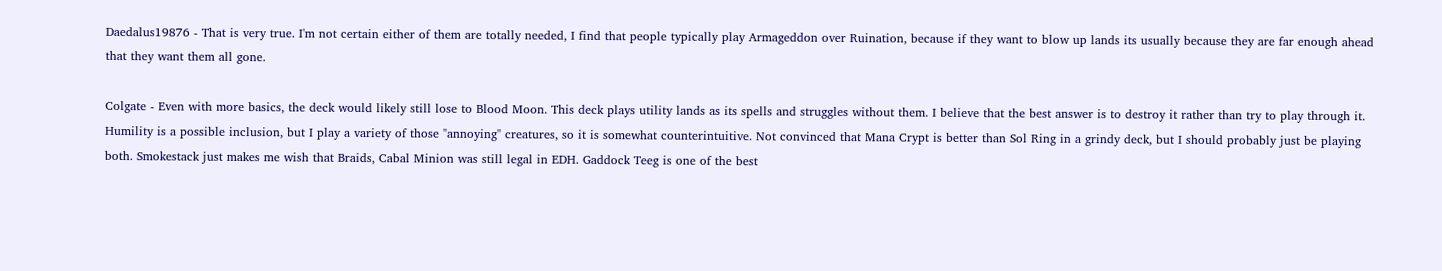Daedalus19876 - That is very true. I'm not certain either of them are totally needed, I find that people typically play Armageddon over Ruination, because if they want to blow up lands its usually because they are far enough ahead that they want them all gone.

Colgate - Even with more basics, the deck would likely still lose to Blood Moon. This deck plays utility lands as its spells and struggles without them. I believe that the best answer is to destroy it rather than try to play through it. Humility is a possible inclusion, but I play a variety of those "annoying" creatures, so it is somewhat counterintuitive. Not convinced that Mana Crypt is better than Sol Ring in a grindy deck, but I should probably just be playing both. Smokestack just makes me wish that Braids, Cabal Minion was still legal in EDH. Gaddock Teeg is one of the best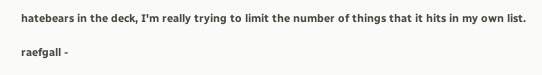hatebears in the deck, I'm really trying to limit the number of things that it hits in my own list.

raefgall -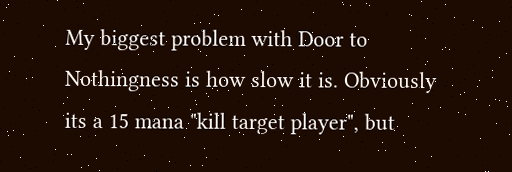My biggest problem with Door to Nothingness is how slow it is. Obviously its a 15 mana "kill target player", but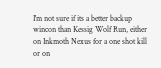I'm not sure if its a better backup wincon than Kessig Wolf Run, either on Inkmoth Nexus for a one shot kill or on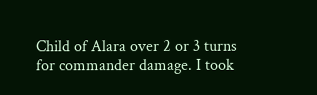Child of Alara over 2 or 3 turns for commander damage. I took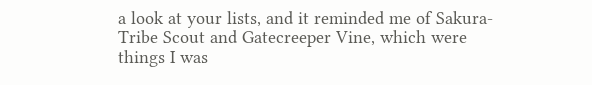a look at your lists, and it reminded me of Sakura-Tribe Scout and Gatecreeper Vine, which were things I was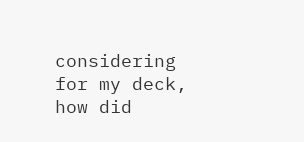considering for my deck, how did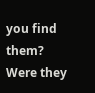you find them? Were they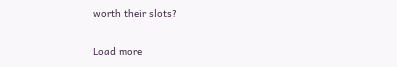worth their slots?

Load more